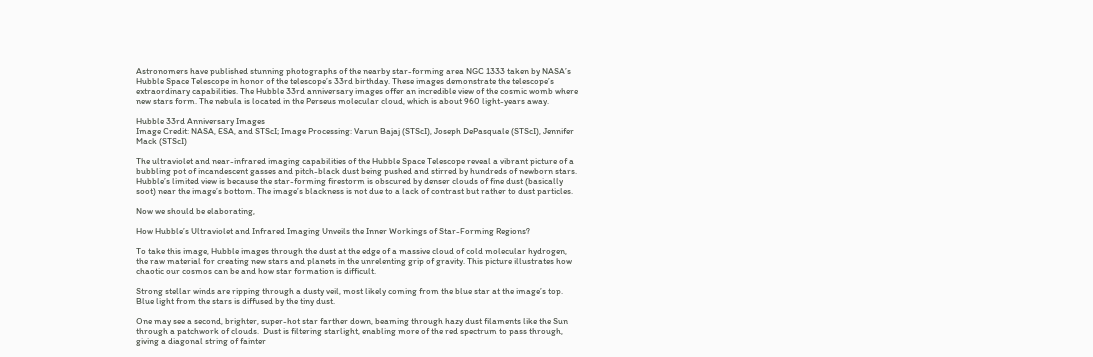Astronomers have published stunning photographs of the nearby star-forming area NGC 1333 taken by NASA’s Hubble Space Telescope in honor of the telescope’s 33rd birthday. These images demonstrate the telescope’s extraordinary capabilities. The Hubble 33rd anniversary images offer an incredible view of the cosmic womb where new stars form. The nebula is located in the Perseus molecular cloud, which is about 960 light-years away.

Hubble 33rd Anniversary Images
Image Credit: NASA, ESA, and STScI; Image Processing: Varun Bajaj (STScI), Joseph DePasquale (STScI), Jennifer Mack (STScI)

The ultraviolet and near-infrared imaging capabilities of the Hubble Space Telescope reveal a vibrant picture of a bubbling pot of incandescent gasses and pitch-black dust being pushed and stirred by hundreds of newborn stars. Hubble’s limited view is because the star-forming firestorm is obscured by denser clouds of fine dust (basically soot) near the image’s bottom. The image’s blackness is not due to a lack of contrast but rather to dust particles.

Now we should be elaborating,

How Hubble’s Ultraviolet and Infrared Imaging Unveils the Inner Workings of Star-Forming Regions?

To take this image, Hubble images through the dust at the edge of a massive cloud of cold molecular hydrogen, the raw material for creating new stars and planets in the unrelenting grip of gravity. This picture illustrates how chaotic our cosmos can be and how star formation is difficult.

Strong stellar winds are ripping through a dusty veil, most likely coming from the blue star at the image’s top. Blue light from the stars is diffused by the tiny dust.

One may see a second, brighter, super-hot star farther down, beaming through hazy dust filaments like the Sun through a patchwork of clouds.  Dust is filtering starlight, enabling more of the red spectrum to pass through, giving a diagonal string of fainter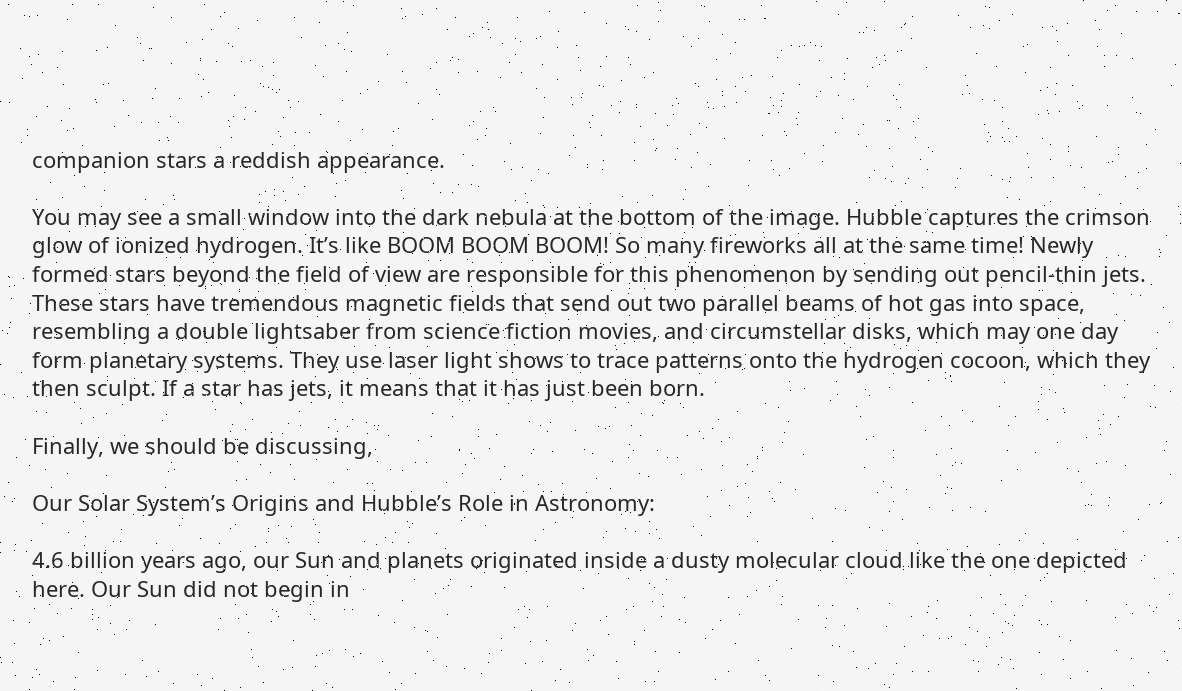companion stars a reddish appearance.

You may see a small window into the dark nebula at the bottom of the image. Hubble captures the crimson glow of ionized hydrogen. It’s like BOOM BOOM BOOM! So many fireworks all at the same time! Newly formed stars beyond the field of view are responsible for this phenomenon by sending out pencil-thin jets. These stars have tremendous magnetic fields that send out two parallel beams of hot gas into space, resembling a double lightsaber from science fiction movies, and circumstellar disks, which may one day form planetary systems. They use laser light shows to trace patterns onto the hydrogen cocoon, which they then sculpt. If a star has jets, it means that it has just been born.

Finally, we should be discussing,

Our Solar System’s Origins and Hubble’s Role in Astronomy:

4.6 billion years ago, our Sun and planets originated inside a dusty molecular cloud like the one depicted here. Our Sun did not begin in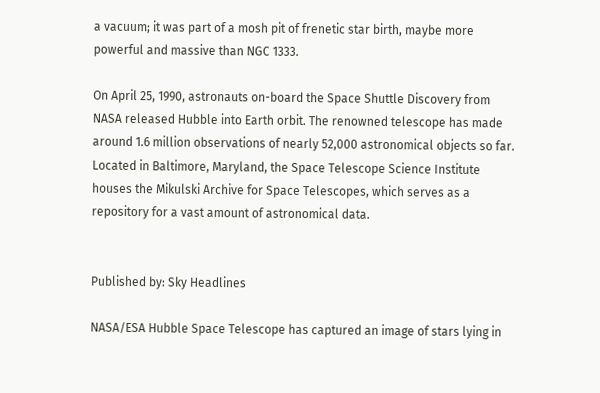a vacuum; it was part of a mosh pit of frenetic star birth, maybe more powerful and massive than NGC 1333.

On April 25, 1990, astronauts on-board the Space Shuttle Discovery from NASA released Hubble into Earth orbit. The renowned telescope has made around 1.6 million observations of nearly 52,000 astronomical objects so far. Located in Baltimore, Maryland, the Space Telescope Science Institute houses the Mikulski Archive for Space Telescopes, which serves as a repository for a vast amount of astronomical data.


Published by: Sky Headlines

NASA/ESA Hubble Space Telescope has captured an image of stars lying in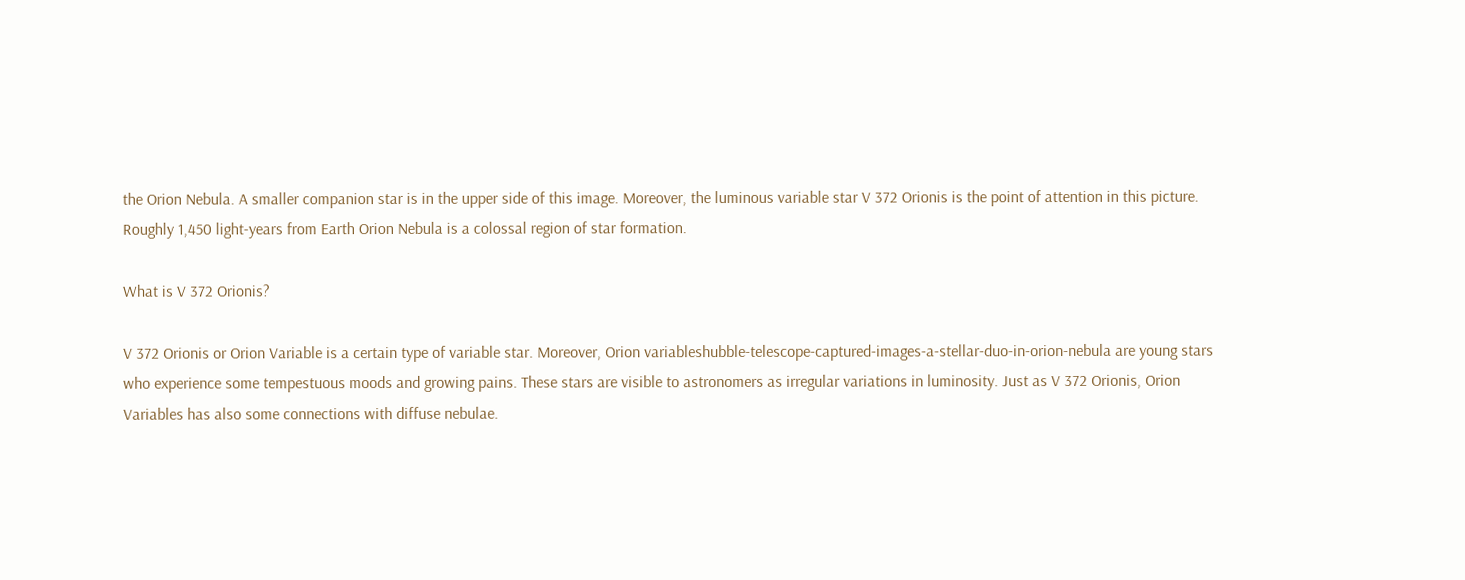the Orion Nebula. A smaller companion star is in the upper side of this image. Moreover, the luminous variable star V 372 Orionis is the point of attention in this picture. Roughly 1,450 light-years from Earth Orion Nebula is a colossal region of star formation.

What is V 372 Orionis?

V 372 Orionis or Orion Variable is a certain type of variable star. Moreover, Orion variableshubble-telescope-captured-images-a-stellar-duo-in-orion-nebula are young stars who experience some tempestuous moods and growing pains. These stars are visible to astronomers as irregular variations in luminosity. Just as V 372 Orionis, Orion Variables has also some connections with diffuse nebulae.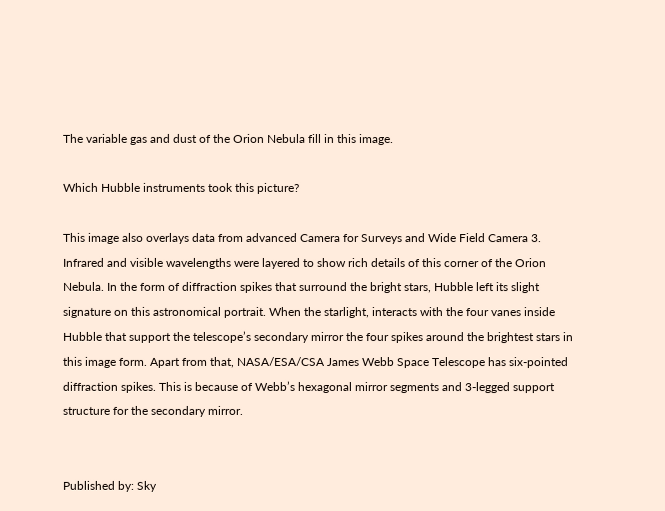The variable gas and dust of the Orion Nebula fill in this image.

Which Hubble instruments took this picture?

This image also overlays data from advanced Camera for Surveys and Wide Field Camera 3. Infrared and visible wavelengths were layered to show rich details of this corner of the Orion Nebula. In the form of diffraction spikes that surround the bright stars, Hubble left its slight signature on this astronomical portrait. When the starlight, interacts with the four vanes inside Hubble that support the telescope’s secondary mirror the four spikes around the brightest stars in this image form. Apart from that, NASA/ESA/CSA James Webb Space Telescope has six-pointed diffraction spikes. This is because of Webb’s hexagonal mirror segments and 3-legged support structure for the secondary mirror.


Published by: Sky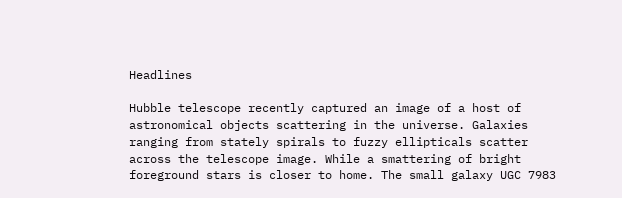Headlines

Hubble telescope recently captured an image of a host of astronomical objects scattering in the universe. Galaxies ranging from stately spirals to fuzzy ellipticals scatter across the telescope image. While a smattering of bright foreground stars is closer to home. The small galaxy UGC 7983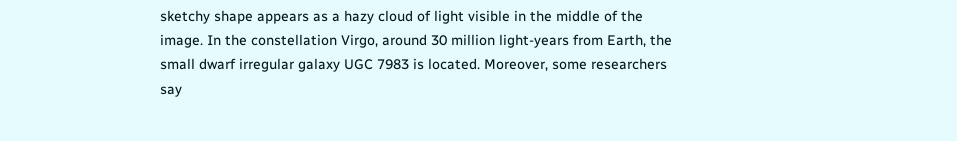sketchy shape appears as a hazy cloud of light visible in the middle of the image. In the constellation Virgo, around 30 million light-years from Earth, the small dwarf irregular galaxy UGC 7983 is located. Moreover, some researchers say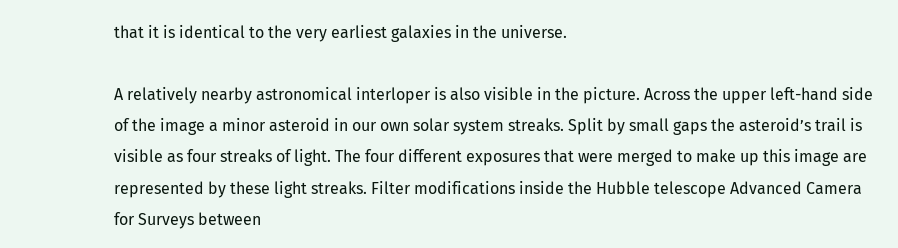that it is identical to the very earliest galaxies in the universe.

A relatively nearby astronomical interloper is also visible in the picture. Across the upper left-hand side of the image a minor asteroid in our own solar system streaks. Split by small gaps the asteroid’s trail is visible as four streaks of light. The four different exposures that were merged to make up this image are represented by these light streaks. Filter modifications inside the Hubble telescope Advanced Camera for Surveys between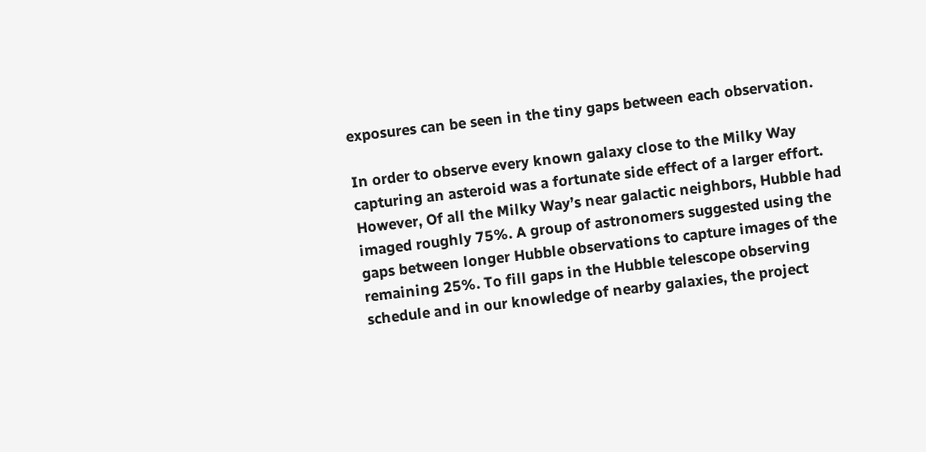exposures can be seen in the tiny gaps between each observation.

In order to observe every known galaxy close to the Milky Way capturing an asteroid was a fortunate side effect of a larger effort. However, Of all the Milky Way’s near galactic neighbors, Hubble had imaged roughly 75%. A group of astronomers suggested using the gaps between longer Hubble observations to capture images of the remaining 25%. To fill gaps in the Hubble telescope observing schedule and in our knowledge of nearby galaxies, the project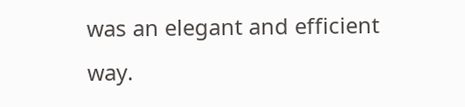was an elegant and efficient way.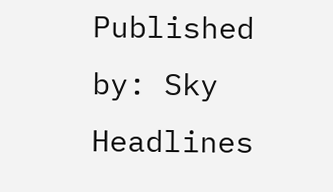Published by: Sky Headlines